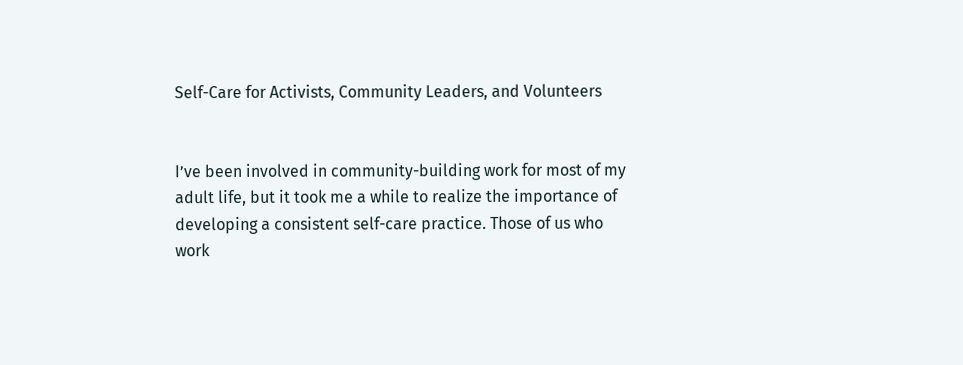Self-Care for Activists, Community Leaders, and Volunteers


I’ve been involved in community-building work for most of my adult life, but it took me a while to realize the importance of developing a consistent self-care practice. Those of us who work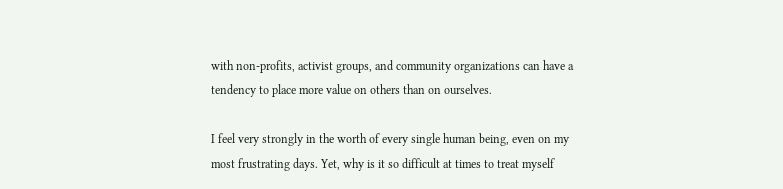with non-profits, activist groups, and community organizations can have a tendency to place more value on others than on ourselves.

I feel very strongly in the worth of every single human being, even on my most frustrating days. Yet, why is it so difficult at times to treat myself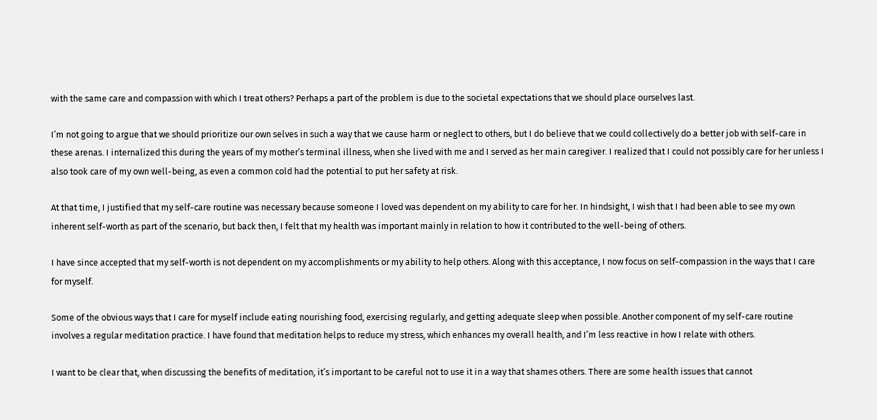with the same care and compassion with which I treat others? Perhaps a part of the problem is due to the societal expectations that we should place ourselves last.

I’m not going to argue that we should prioritize our own selves in such a way that we cause harm or neglect to others, but I do believe that we could collectively do a better job with self-care in these arenas. I internalized this during the years of my mother’s terminal illness, when she lived with me and I served as her main caregiver. I realized that I could not possibly care for her unless I also took care of my own well-being, as even a common cold had the potential to put her safety at risk.

At that time, I justified that my self-care routine was necessary because someone I loved was dependent on my ability to care for her. In hindsight, I wish that I had been able to see my own inherent self-worth as part of the scenario, but back then, I felt that my health was important mainly in relation to how it contributed to the well-being of others.

I have since accepted that my self-worth is not dependent on my accomplishments or my ability to help others. Along with this acceptance, I now focus on self-compassion in the ways that I care for myself.

Some of the obvious ways that I care for myself include eating nourishing food, exercising regularly, and getting adequate sleep when possible. Another component of my self-care routine involves a regular meditation practice. I have found that meditation helps to reduce my stress, which enhances my overall health, and I’m less reactive in how I relate with others.

I want to be clear that, when discussing the benefits of meditation, it’s important to be careful not to use it in a way that shames others. There are some health issues that cannot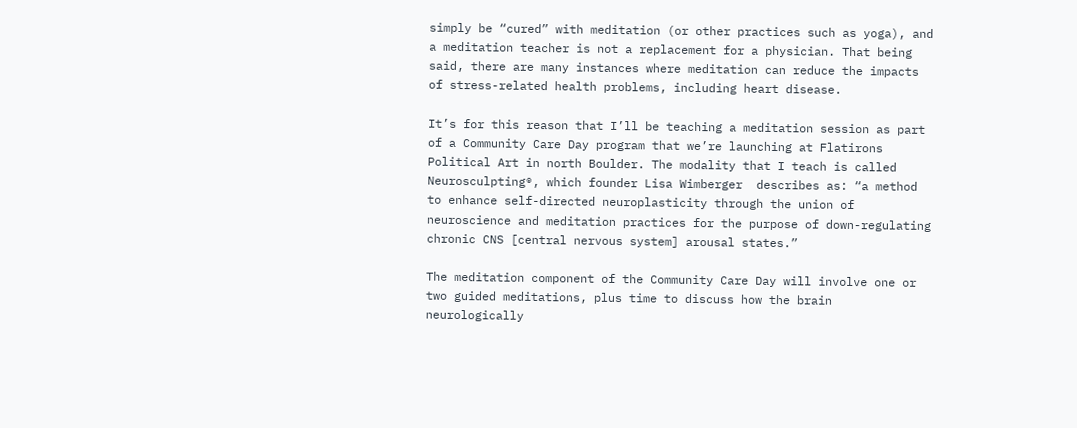simply be “cured” with meditation (or other practices such as yoga), and a meditation teacher is not a replacement for a physician. That being said, there are many instances where meditation can reduce the impacts of stress-related health problems, including heart disease.

It’s for this reason that I’ll be teaching a meditation session as part of a Community Care Day program that we’re launching at Flatirons Political Art in north Boulder. The modality that I teach is called Neurosculpting®, which founder Lisa Wimberger  describes as: “a method to enhance self-directed neuroplasticity through the union of neuroscience and meditation practices for the purpose of down-regulating chronic CNS [central nervous system] arousal states.”

The meditation component of the Community Care Day will involve one or two guided meditations, plus time to discuss how the brain neurologically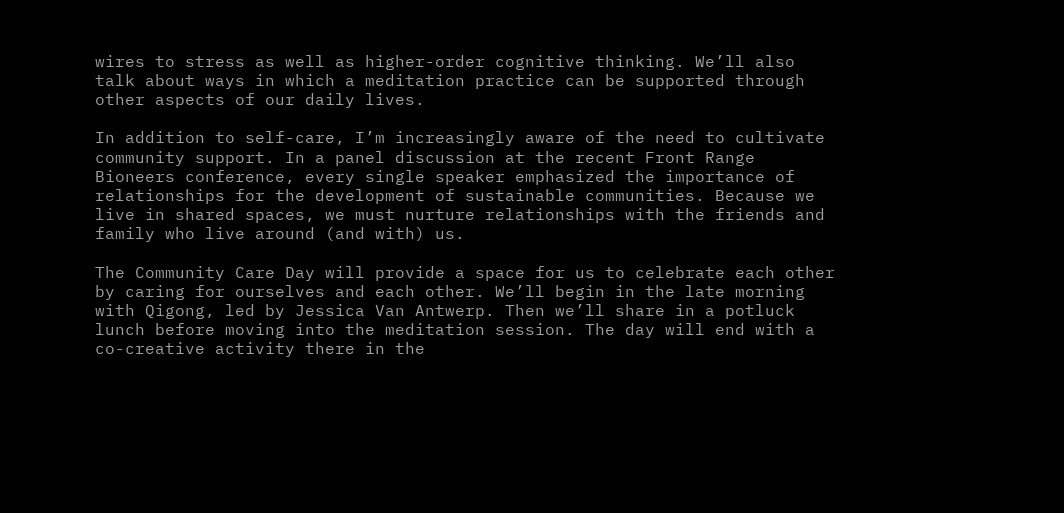wires to stress as well as higher-order cognitive thinking. We’ll also talk about ways in which a meditation practice can be supported through other aspects of our daily lives.

In addition to self-care, I’m increasingly aware of the need to cultivate community support. In a panel discussion at the recent Front Range Bioneers conference, every single speaker emphasized the importance of relationships for the development of sustainable communities. Because we live in shared spaces, we must nurture relationships with the friends and family who live around (and with) us.

The Community Care Day will provide a space for us to celebrate each other by caring for ourselves and each other. We’ll begin in the late morning with Qigong, led by Jessica Van Antwerp. Then we’ll share in a potluck lunch before moving into the meditation session. The day will end with a co-creative activity there in the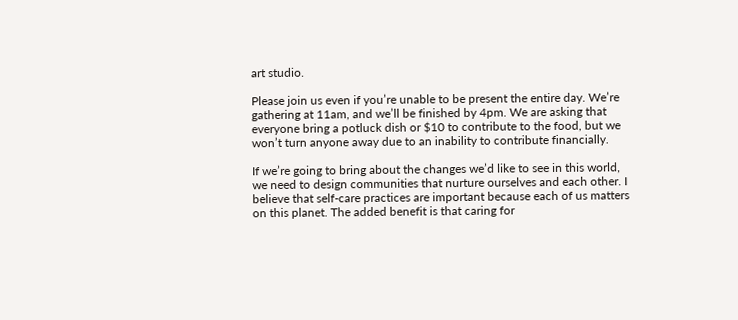art studio.

Please join us even if you’re unable to be present the entire day. We’re gathering at 11am, and we’ll be finished by 4pm. We are asking that everyone bring a potluck dish or $10 to contribute to the food, but we won’t turn anyone away due to an inability to contribute financially.

If we’re going to bring about the changes we’d like to see in this world, we need to design communities that nurture ourselves and each other. I believe that self-care practices are important because each of us matters on this planet. The added benefit is that caring for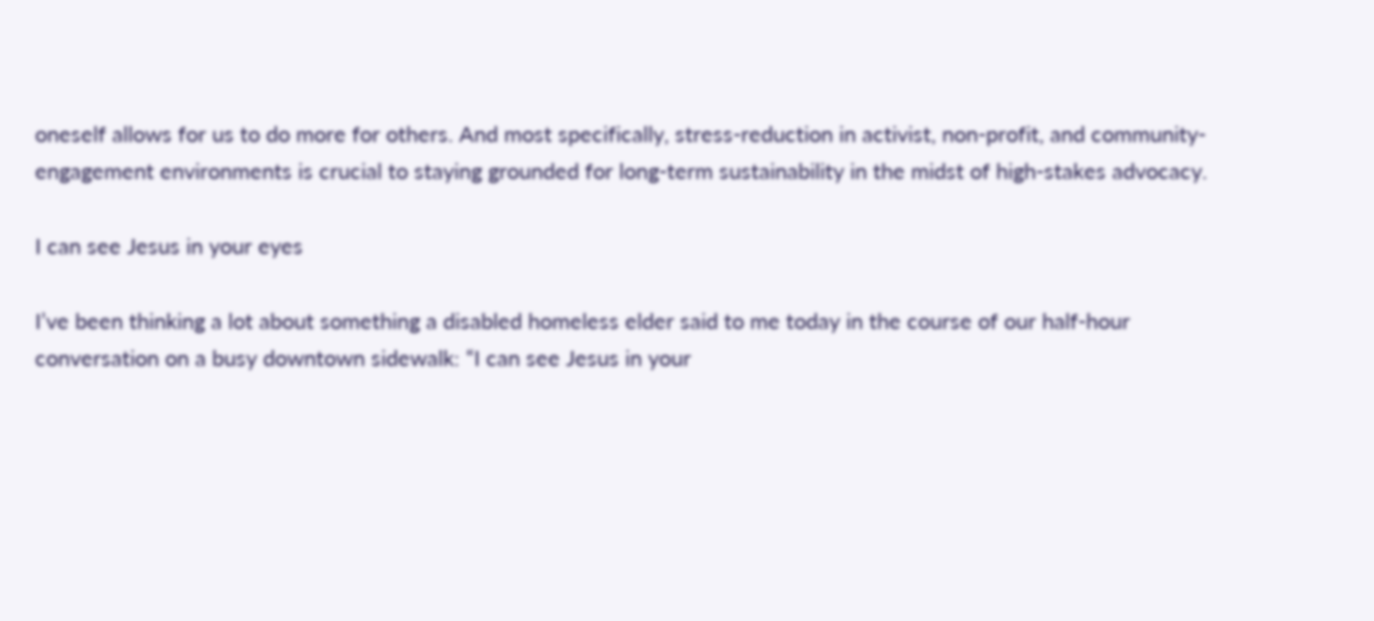oneself allows for us to do more for others. And most specifically, stress-reduction in activist, non-profit, and community-engagement environments is crucial to staying grounded for long-term sustainability in the midst of high-stakes advocacy.

I can see Jesus in your eyes

I’ve been thinking a lot about something a disabled homeless elder said to me today in the course of our half-hour conversation on a busy downtown sidewalk: “I can see Jesus in your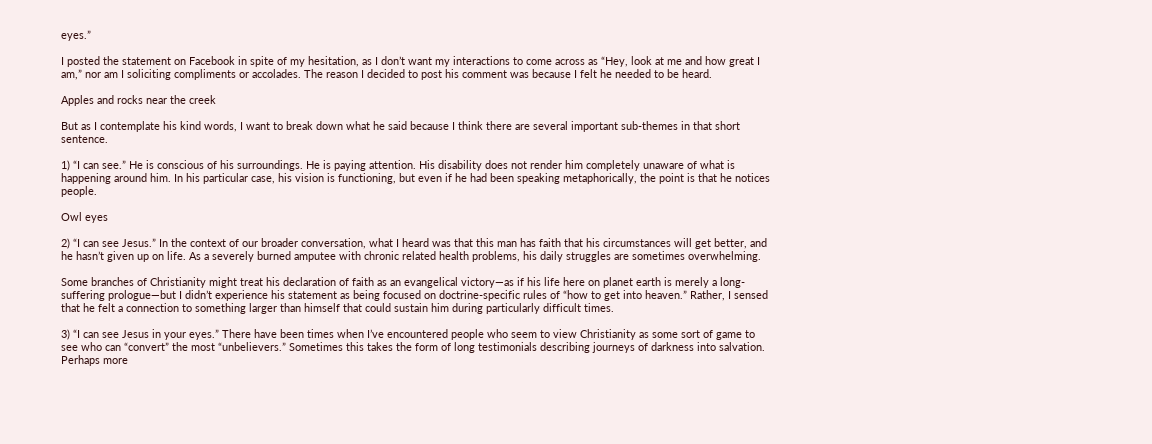eyes.”

I posted the statement on Facebook in spite of my hesitation, as I don’t want my interactions to come across as “Hey, look at me and how great I am,” nor am I soliciting compliments or accolades. The reason I decided to post his comment was because I felt he needed to be heard.

Apples and rocks near the creek

But as I contemplate his kind words, I want to break down what he said because I think there are several important sub-themes in that short sentence.

1) “I can see.” He is conscious of his surroundings. He is paying attention. His disability does not render him completely unaware of what is happening around him. In his particular case, his vision is functioning, but even if he had been speaking metaphorically, the point is that he notices people.

Owl eyes

2) “I can see Jesus.” In the context of our broader conversation, what I heard was that this man has faith that his circumstances will get better, and he hasn’t given up on life. As a severely burned amputee with chronic related health problems, his daily struggles are sometimes overwhelming.

Some branches of Christianity might treat his declaration of faith as an evangelical victory—as if his life here on planet earth is merely a long-suffering prologue—but I didn’t experience his statement as being focused on doctrine-specific rules of “how to get into heaven.” Rather, I sensed that he felt a connection to something larger than himself that could sustain him during particularly difficult times.

3) “I can see Jesus in your eyes.” There have been times when I’ve encountered people who seem to view Christianity as some sort of game to see who can “convert” the most “unbelievers.” Sometimes this takes the form of long testimonials describing journeys of darkness into salvation. Perhaps more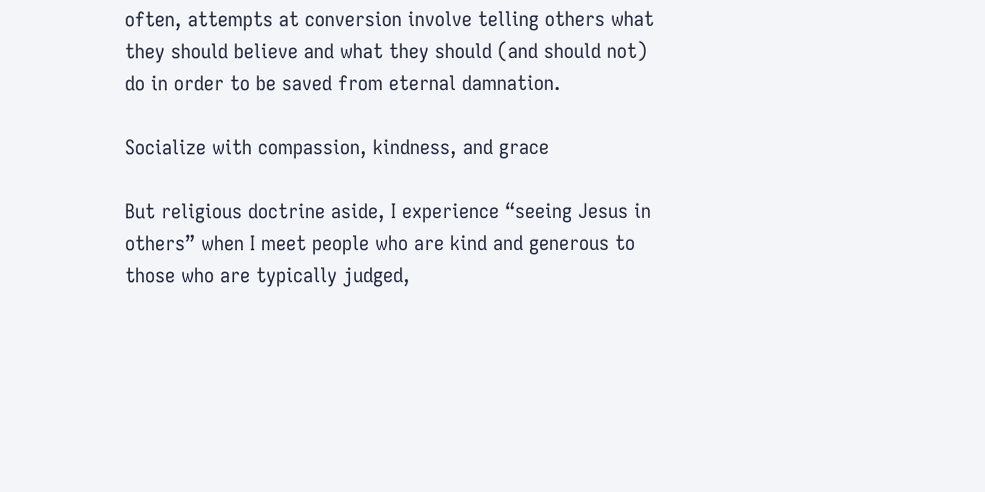often, attempts at conversion involve telling others what they should believe and what they should (and should not) do in order to be saved from eternal damnation.

Socialize with compassion, kindness, and grace

But religious doctrine aside, I experience “seeing Jesus in others” when I meet people who are kind and generous to those who are typically judged,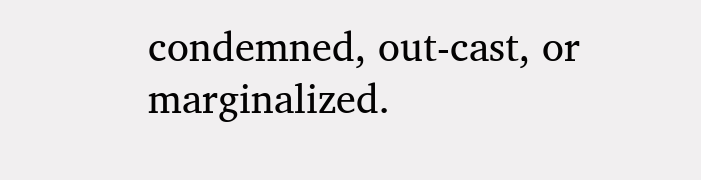condemned, out-cast, or marginalized.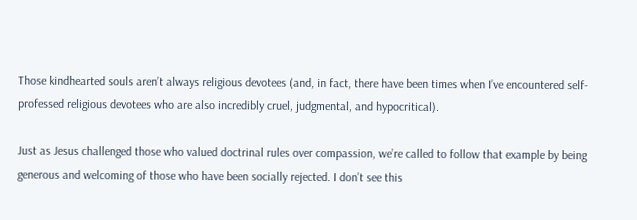Those kindhearted souls aren’t always religious devotees (and, in fact, there have been times when I’ve encountered self-professed religious devotees who are also incredibly cruel, judgmental, and hypocritical).

Just as Jesus challenged those who valued doctrinal rules over compassion, we’re called to follow that example by being generous and welcoming of those who have been socially rejected. I don’t see this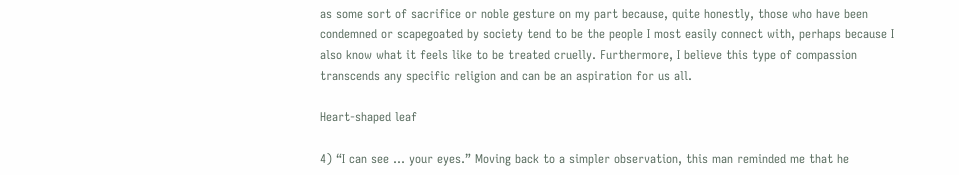as some sort of sacrifice or noble gesture on my part because, quite honestly, those who have been condemned or scapegoated by society tend to be the people I most easily connect with, perhaps because I also know what it feels like to be treated cruelly. Furthermore, I believe this type of compassion transcends any specific religion and can be an aspiration for us all.

Heart-shaped leaf

4) “I can see … your eyes.” Moving back to a simpler observation, this man reminded me that he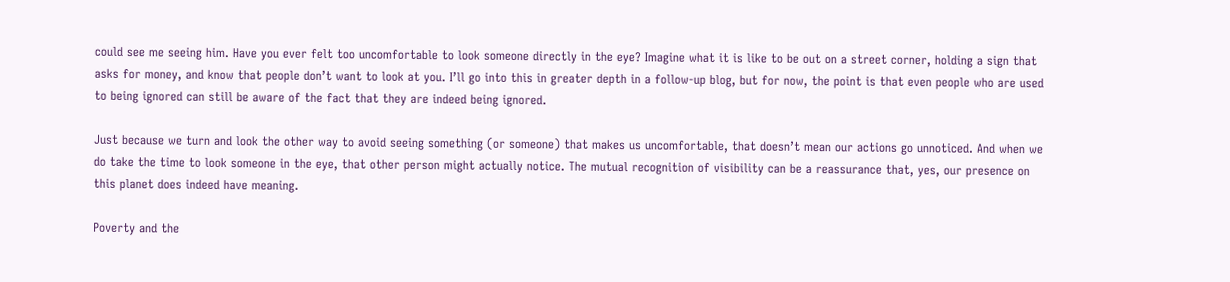could see me seeing him. Have you ever felt too uncomfortable to look someone directly in the eye? Imagine what it is like to be out on a street corner, holding a sign that asks for money, and know that people don’t want to look at you. I’ll go into this in greater depth in a follow-up blog, but for now, the point is that even people who are used to being ignored can still be aware of the fact that they are indeed being ignored.

Just because we turn and look the other way to avoid seeing something (or someone) that makes us uncomfortable, that doesn’t mean our actions go unnoticed. And when we do take the time to look someone in the eye, that other person might actually notice. The mutual recognition of visibility can be a reassurance that, yes, our presence on this planet does indeed have meaning.

Poverty and the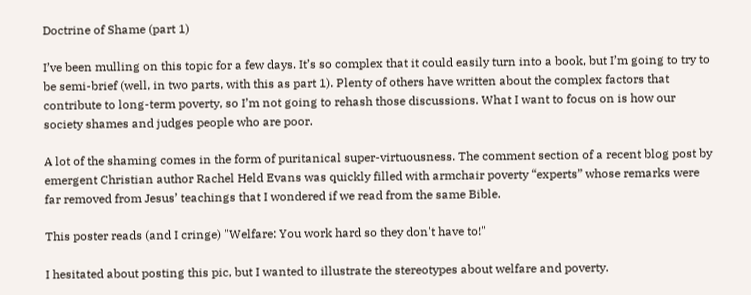Doctrine of Shame (part 1)

I’ve been mulling on this topic for a few days. It’s so complex that it could easily turn into a book, but I’m going to try to be semi-brief (well, in two parts, with this as part 1). Plenty of others have written about the complex factors that contribute to long-term poverty, so I’m not going to rehash those discussions. What I want to focus on is how our society shames and judges people who are poor.

A lot of the shaming comes in the form of puritanical super-virtuousness. The comment section of a recent blog post by emergent Christian author Rachel Held Evans was quickly filled with armchair poverty “experts” whose remarks were far removed from Jesus’ teachings that I wondered if we read from the same Bible.

This poster reads (and I cringe) "Welfare: You work hard so they don't have to!"

I hesitated about posting this pic, but I wanted to illustrate the stereotypes about welfare and poverty.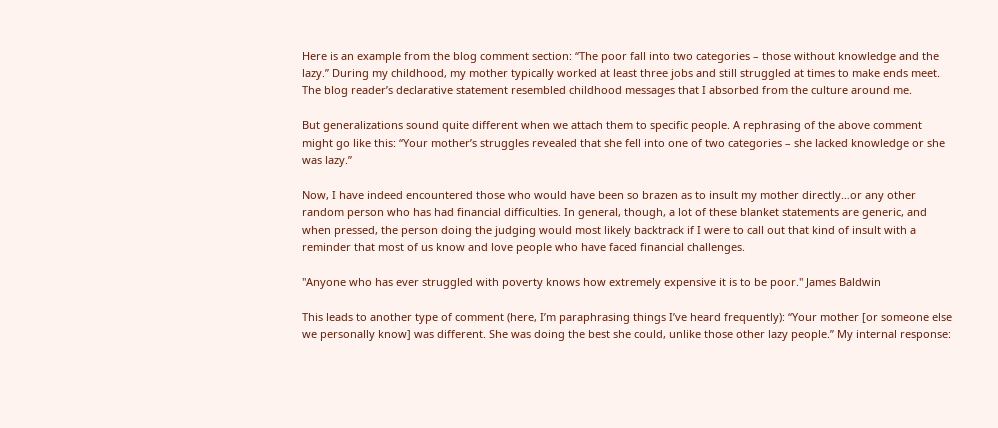Here is an example from the blog comment section: “The poor fall into two categories – those without knowledge and the lazy.” During my childhood, my mother typically worked at least three jobs and still struggled at times to make ends meet. The blog reader’s declarative statement resembled childhood messages that I absorbed from the culture around me.

But generalizations sound quite different when we attach them to specific people. A rephrasing of the above comment might go like this: “Your mother’s struggles revealed that she fell into one of two categories – she lacked knowledge or she was lazy.”

Now, I have indeed encountered those who would have been so brazen as to insult my mother directly…or any other random person who has had financial difficulties. In general, though, a lot of these blanket statements are generic, and when pressed, the person doing the judging would most likely backtrack if I were to call out that kind of insult with a reminder that most of us know and love people who have faced financial challenges.

"Anyone who has ever struggled with poverty knows how extremely expensive it is to be poor." James Baldwin

This leads to another type of comment (here, I’m paraphrasing things I’ve heard frequently): “Your mother [or someone else we personally know] was different. She was doing the best she could, unlike those other lazy people.” My internal response: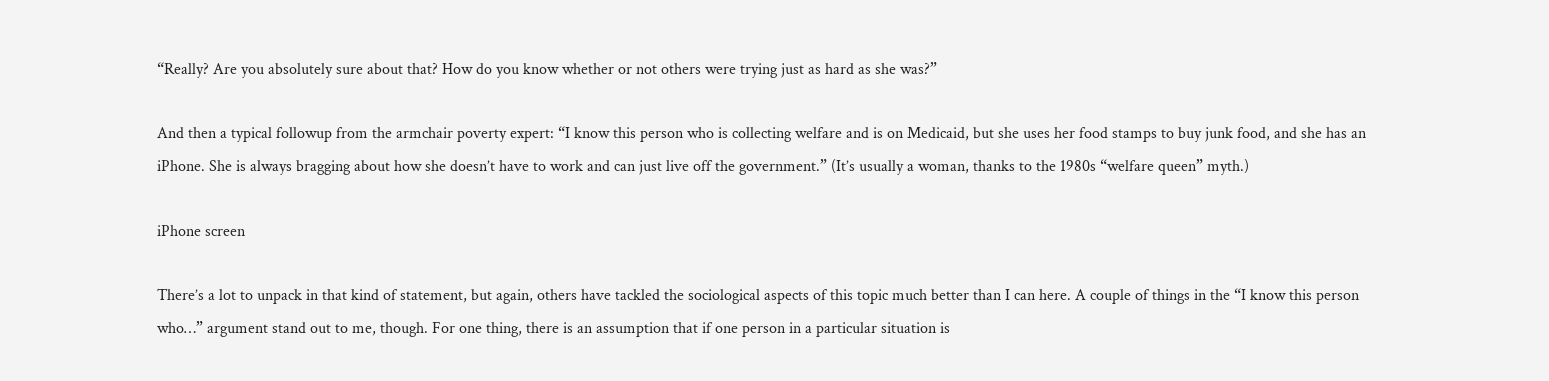“Really? Are you absolutely sure about that? How do you know whether or not others were trying just as hard as she was?”

And then a typical followup from the armchair poverty expert: “I know this person who is collecting welfare and is on Medicaid, but she uses her food stamps to buy junk food, and she has an iPhone. She is always bragging about how she doesn’t have to work and can just live off the government.” (It’s usually a woman, thanks to the 1980s “welfare queen” myth.)

iPhone screen

There’s a lot to unpack in that kind of statement, but again, others have tackled the sociological aspects of this topic much better than I can here. A couple of things in the “I know this person who…” argument stand out to me, though. For one thing, there is an assumption that if one person in a particular situation is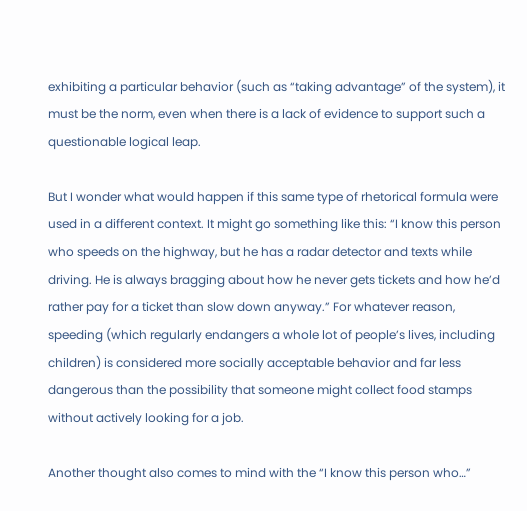exhibiting a particular behavior (such as “taking advantage” of the system), it must be the norm, even when there is a lack of evidence to support such a questionable logical leap.

But I wonder what would happen if this same type of rhetorical formula were used in a different context. It might go something like this: “I know this person who speeds on the highway, but he has a radar detector and texts while driving. He is always bragging about how he never gets tickets and how he’d rather pay for a ticket than slow down anyway.” For whatever reason, speeding (which regularly endangers a whole lot of people’s lives, including children) is considered more socially acceptable behavior and far less dangerous than the possibility that someone might collect food stamps without actively looking for a job.

Another thought also comes to mind with the “I know this person who…”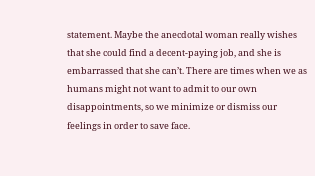statement. Maybe the anecdotal woman really wishes that she could find a decent-paying job, and she is embarrassed that she can’t. There are times when we as humans might not want to admit to our own disappointments, so we minimize or dismiss our feelings in order to save face.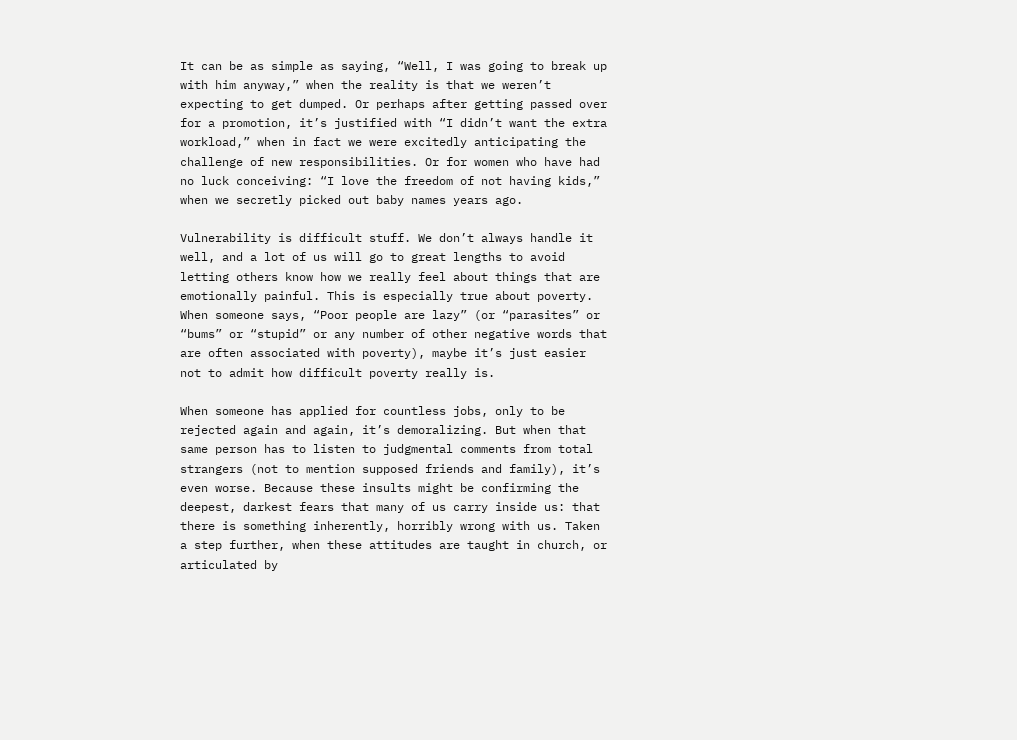It can be as simple as saying, “Well, I was going to break up with him anyway,” when the reality is that we weren’t expecting to get dumped. Or perhaps after getting passed over for a promotion, it’s justified with “I didn’t want the extra workload,” when in fact we were excitedly anticipating the challenge of new responsibilities. Or for women who have had no luck conceiving: “I love the freedom of not having kids,” when we secretly picked out baby names years ago.

Vulnerability is difficult stuff. We don’t always handle it well, and a lot of us will go to great lengths to avoid letting others know how we really feel about things that are emotionally painful. This is especially true about poverty. When someone says, “Poor people are lazy” (or “parasites” or “bums” or “stupid” or any number of other negative words that are often associated with poverty), maybe it’s just easier not to admit how difficult poverty really is.

When someone has applied for countless jobs, only to be rejected again and again, it’s demoralizing. But when that same person has to listen to judgmental comments from total strangers (not to mention supposed friends and family), it’s even worse. Because these insults might be confirming the deepest, darkest fears that many of us carry inside us: that there is something inherently, horribly wrong with us. Taken a step further, when these attitudes are taught in church, or articulated by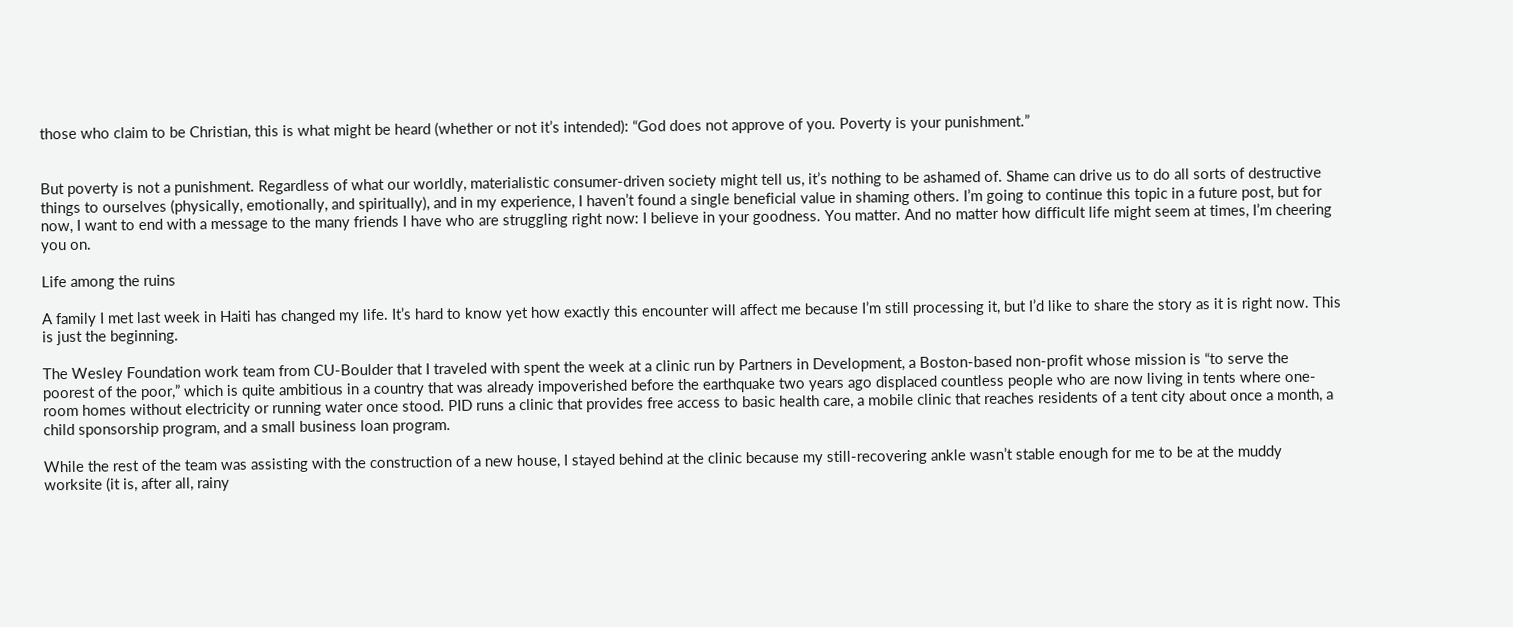those who claim to be Christian, this is what might be heard (whether or not it’s intended): “God does not approve of you. Poverty is your punishment.”


But poverty is not a punishment. Regardless of what our worldly, materialistic consumer-driven society might tell us, it’s nothing to be ashamed of. Shame can drive us to do all sorts of destructive things to ourselves (physically, emotionally, and spiritually), and in my experience, I haven’t found a single beneficial value in shaming others. I’m going to continue this topic in a future post, but for now, I want to end with a message to the many friends I have who are struggling right now: I believe in your goodness. You matter. And no matter how difficult life might seem at times, I’m cheering you on.

Life among the ruins

A family I met last week in Haiti has changed my life. It’s hard to know yet how exactly this encounter will affect me because I’m still processing it, but I’d like to share the story as it is right now. This is just the beginning.

The Wesley Foundation work team from CU-Boulder that I traveled with spent the week at a clinic run by Partners in Development, a Boston-based non-profit whose mission is “to serve the poorest of the poor,” which is quite ambitious in a country that was already impoverished before the earthquake two years ago displaced countless people who are now living in tents where one-room homes without electricity or running water once stood. PID runs a clinic that provides free access to basic health care, a mobile clinic that reaches residents of a tent city about once a month, a child sponsorship program, and a small business loan program.

While the rest of the team was assisting with the construction of a new house, I stayed behind at the clinic because my still-recovering ankle wasn’t stable enough for me to be at the muddy worksite (it is, after all, rainy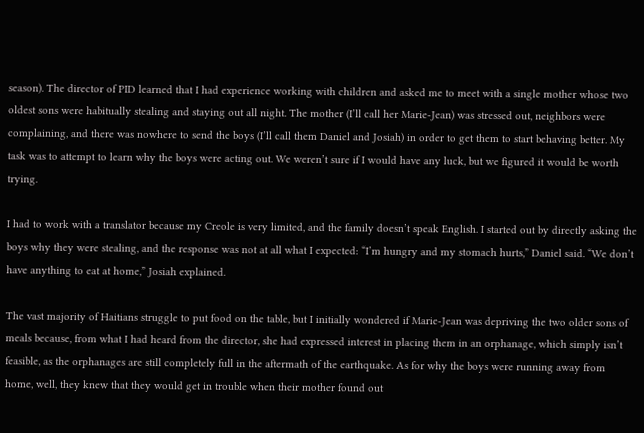season). The director of PID learned that I had experience working with children and asked me to meet with a single mother whose two oldest sons were habitually stealing and staying out all night. The mother (I’ll call her Marie-Jean) was stressed out, neighbors were complaining, and there was nowhere to send the boys (I’ll call them Daniel and Josiah) in order to get them to start behaving better. My task was to attempt to learn why the boys were acting out. We weren’t sure if I would have any luck, but we figured it would be worth trying.

I had to work with a translator because my Creole is very limited, and the family doesn’t speak English. I started out by directly asking the boys why they were stealing, and the response was not at all what I expected: “I’m hungry and my stomach hurts,” Daniel said. “We don’t have anything to eat at home,” Josiah explained.

The vast majority of Haitians struggle to put food on the table, but I initially wondered if Marie-Jean was depriving the two older sons of meals because, from what I had heard from the director, she had expressed interest in placing them in an orphanage, which simply isn’t feasible, as the orphanages are still completely full in the aftermath of the earthquake. As for why the boys were running away from home, well, they knew that they would get in trouble when their mother found out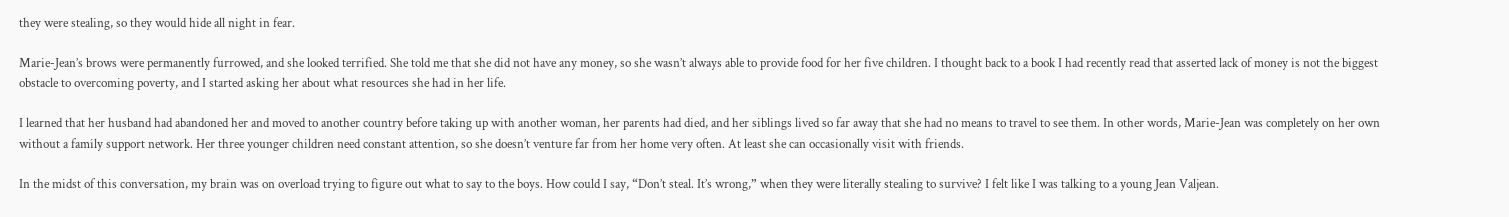they were stealing, so they would hide all night in fear.

Marie-Jean’s brows were permanently furrowed, and she looked terrified. She told me that she did not have any money, so she wasn’t always able to provide food for her five children. I thought back to a book I had recently read that asserted lack of money is not the biggest obstacle to overcoming poverty, and I started asking her about what resources she had in her life.

I learned that her husband had abandoned her and moved to another country before taking up with another woman, her parents had died, and her siblings lived so far away that she had no means to travel to see them. In other words, Marie-Jean was completely on her own without a family support network. Her three younger children need constant attention, so she doesn’t venture far from her home very often. At least she can occasionally visit with friends.

In the midst of this conversation, my brain was on overload trying to figure out what to say to the boys. How could I say, “Don’t steal. It’s wrong,” when they were literally stealing to survive? I felt like I was talking to a young Jean Valjean.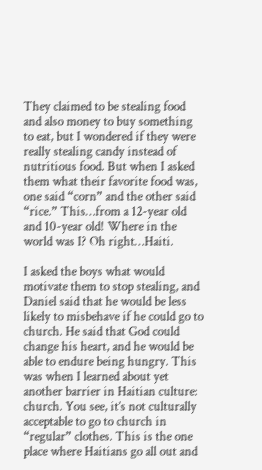They claimed to be stealing food and also money to buy something to eat, but I wondered if they were really stealing candy instead of nutritious food. But when I asked them what their favorite food was, one said “corn” and the other said “rice.” This…from a 12-year old and 10-year old! Where in the world was I? Oh right…Haiti.

I asked the boys what would motivate them to stop stealing, and Daniel said that he would be less likely to misbehave if he could go to church. He said that God could change his heart, and he would be able to endure being hungry. This was when I learned about yet another barrier in Haitian culture: church. You see, it’s not culturally acceptable to go to church in “regular” clothes. This is the one place where Haitians go all out and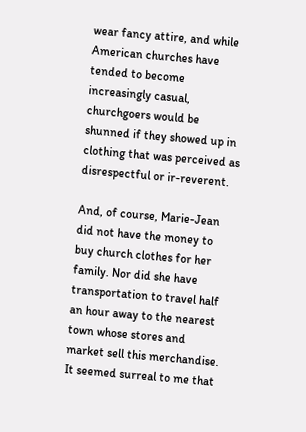wear fancy attire, and while American churches have tended to become increasingly casual, churchgoers would be shunned if they showed up in clothing that was perceived as disrespectful or ir-reverent.

And, of course, Marie-Jean did not have the money to buy church clothes for her family. Nor did she have transportation to travel half an hour away to the nearest town whose stores and market sell this merchandise. It seemed surreal to me that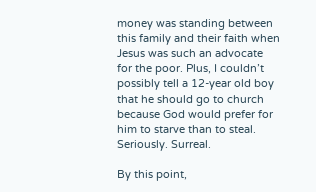money was standing between this family and their faith when Jesus was such an advocate for the poor. Plus, I couldn’t possibly tell a 12-year old boy that he should go to church because God would prefer for him to starve than to steal. Seriously. Surreal.

By this point,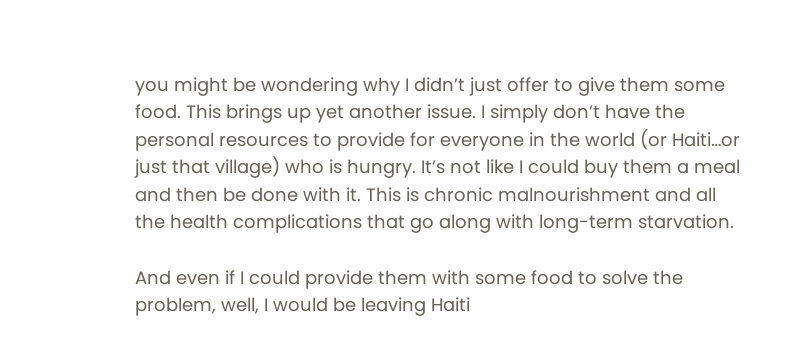you might be wondering why I didn’t just offer to give them some food. This brings up yet another issue. I simply don’t have the personal resources to provide for everyone in the world (or Haiti…or just that village) who is hungry. It’s not like I could buy them a meal and then be done with it. This is chronic malnourishment and all the health complications that go along with long-term starvation.

And even if I could provide them with some food to solve the problem, well, I would be leaving Haiti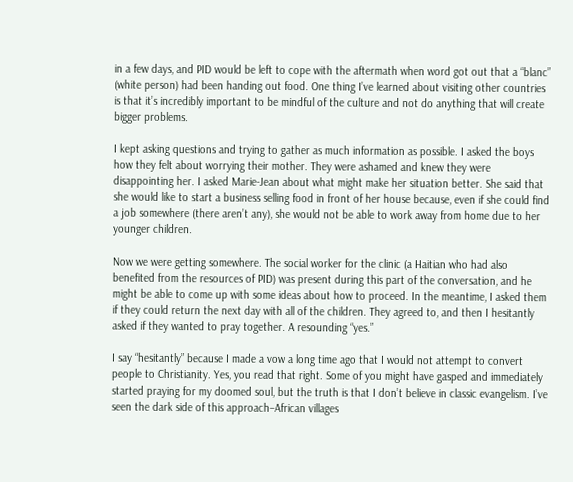in a few days, and PID would be left to cope with the aftermath when word got out that a “blanc” (white person) had been handing out food. One thing I’ve learned about visiting other countries is that it’s incredibly important to be mindful of the culture and not do anything that will create bigger problems.

I kept asking questions and trying to gather as much information as possible. I asked the boys how they felt about worrying their mother. They were ashamed and knew they were disappointing her. I asked Marie-Jean about what might make her situation better. She said that she would like to start a business selling food in front of her house because, even if she could find a job somewhere (there aren’t any), she would not be able to work away from home due to her younger children.

Now we were getting somewhere. The social worker for the clinic (a Haitian who had also benefited from the resources of PID) was present during this part of the conversation, and he might be able to come up with some ideas about how to proceed. In the meantime, I asked them if they could return the next day with all of the children. They agreed to, and then I hesitantly asked if they wanted to pray together. A resounding “yes.”

I say “hesitantly” because I made a vow a long time ago that I would not attempt to convert people to Christianity. Yes, you read that right. Some of you might have gasped and immediately started praying for my doomed soul, but the truth is that I don’t believe in classic evangelism. I’ve seen the dark side of this approach–African villages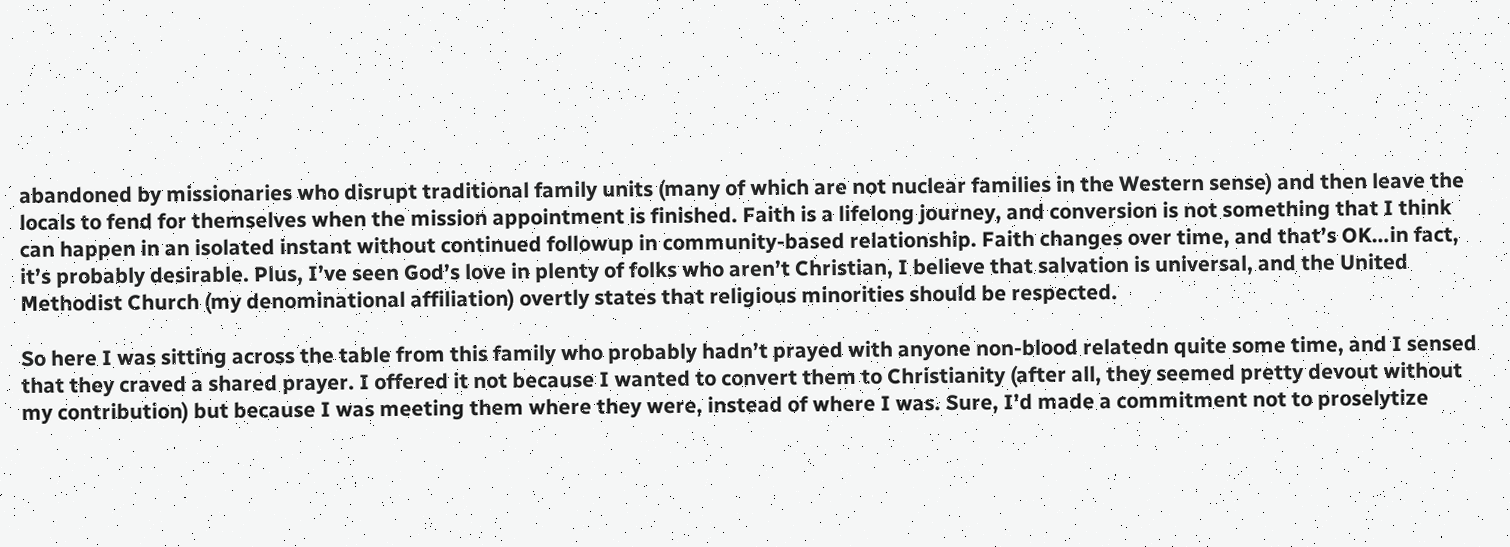abandoned by missionaries who disrupt traditional family units (many of which are not nuclear families in the Western sense) and then leave the locals to fend for themselves when the mission appointment is finished. Faith is a lifelong journey, and conversion is not something that I think can happen in an isolated instant without continued followup in community-based relationship. Faith changes over time, and that’s OK…in fact, it’s probably desirable. Plus, I’ve seen God’s love in plenty of folks who aren’t Christian, I believe that salvation is universal, and the United Methodist Church (my denominational affiliation) overtly states that religious minorities should be respected.

So here I was sitting across the table from this family who probably hadn’t prayed with anyone non-blood relatedn quite some time, and I sensed that they craved a shared prayer. I offered it not because I wanted to convert them to Christianity (after all, they seemed pretty devout without my contribution) but because I was meeting them where they were, instead of where I was. Sure, I’d made a commitment not to proselytize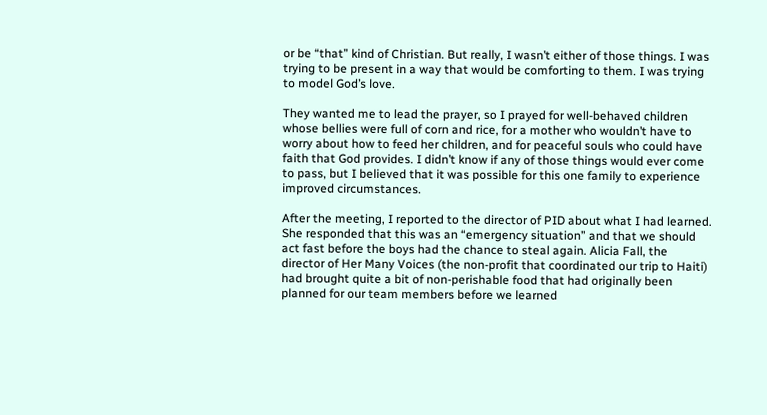or be “that” kind of Christian. But really, I wasn’t either of those things. I was trying to be present in a way that would be comforting to them. I was trying to model God’s love.

They wanted me to lead the prayer, so I prayed for well-behaved children whose bellies were full of corn and rice, for a mother who wouldn’t have to worry about how to feed her children, and for peaceful souls who could have faith that God provides. I didn’t know if any of those things would ever come to pass, but I believed that it was possible for this one family to experience improved circumstances.

After the meeting, I reported to the director of PID about what I had learned. She responded that this was an “emergency situation” and that we should act fast before the boys had the chance to steal again. Alicia Fall, the director of Her Many Voices (the non-profit that coordinated our trip to Haiti) had brought quite a bit of non-perishable food that had originally been planned for our team members before we learned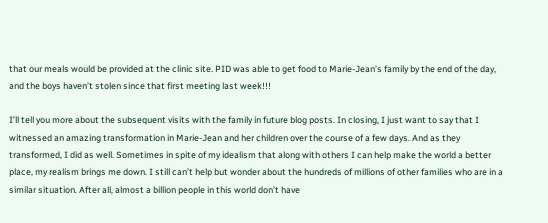that our meals would be provided at the clinic site. PID was able to get food to Marie-Jean’s family by the end of the day, and the boys haven’t stolen since that first meeting last week!!!

I’ll tell you more about the subsequent visits with the family in future blog posts. In closing, I just want to say that I witnessed an amazing transformation in Marie-Jean and her children over the course of a few days. And as they transformed, I did as well. Sometimes in spite of my idealism that along with others I can help make the world a better place, my realism brings me down. I still can’t help but wonder about the hundreds of millions of other families who are in a similar situation. After all, almost a billion people in this world don’t have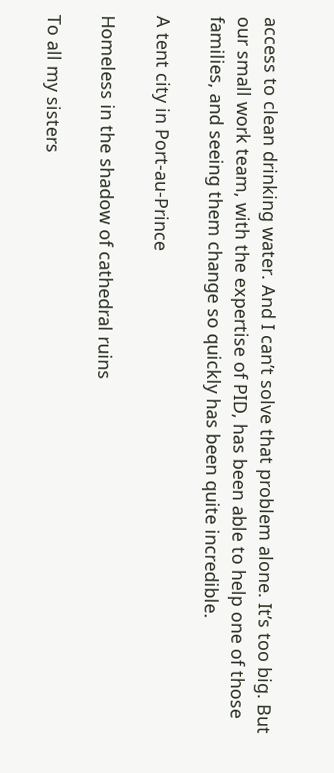access to clean drinking water. And I can’t solve that problem alone. It’s too big. But our small work team, with the expertise of PID, has been able to help one of those families, and seeing them change so quickly has been quite incredible.

A tent city in Port-au-Prince

Homeless in the shadow of cathedral ruins

To all my sisters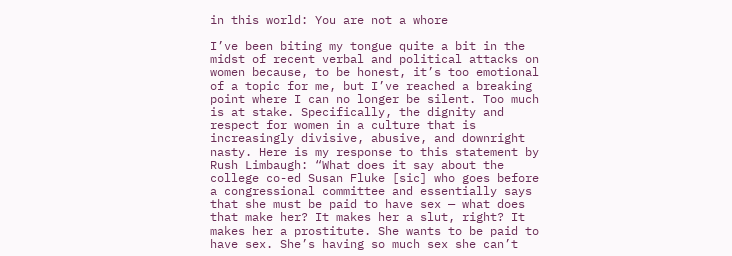in this world: You are not a whore

I’ve been biting my tongue quite a bit in the midst of recent verbal and political attacks on women because, to be honest, it’s too emotional of a topic for me, but I’ve reached a breaking point where I can no longer be silent. Too much is at stake. Specifically, the dignity and respect for women in a culture that is increasingly divisive, abusive, and downright nasty. Here is my response to this statement by Rush Limbaugh: “What does it say about the college co-ed Susan Fluke [sic] who goes before a congressional committee and essentially says that she must be paid to have sex — what does that make her? It makes her a slut, right? It makes her a prostitute. She wants to be paid to have sex. She’s having so much sex she can’t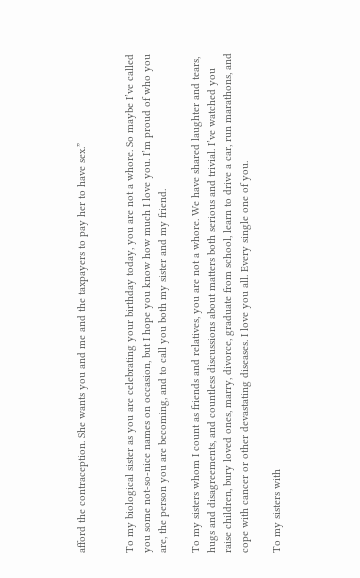afford the contraception. She wants you and me and the taxpayers to pay her to have sex.”


To my biological sister as you are celebrating your birthday today, you are not a whore. So maybe I’ve called you some not-so-nice names on occasion, but I hope you know how much I love you. I’m proud of who you are, the person you are becoming, and to call you both my sister and my friend.

To my sisters whom I count as friends and relatives, you are not a whore. We have shared laughter and tears, hugs and disagreements, and countless discussions about matters both serious and trivial. I’ve watched you raise children, bury loved ones, marry, divorce, graduate from school, learn to drive a car, run marathons, and cope with cancer or other devastating diseases. I love you all. Every single one of you.

To my sisters with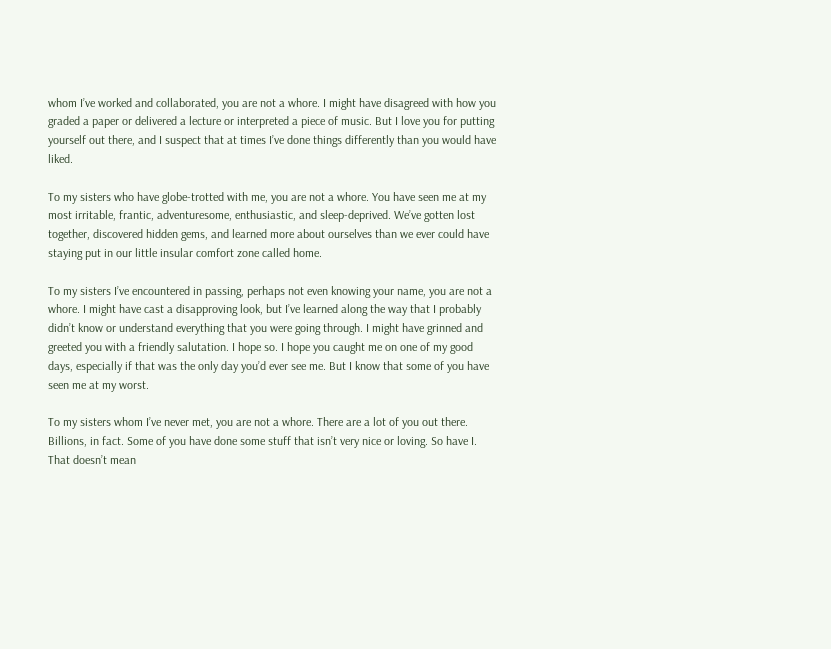whom I’ve worked and collaborated, you are not a whore. I might have disagreed with how you graded a paper or delivered a lecture or interpreted a piece of music. But I love you for putting yourself out there, and I suspect that at times I’ve done things differently than you would have liked.

To my sisters who have globe-trotted with me, you are not a whore. You have seen me at my most irritable, frantic, adventuresome, enthusiastic, and sleep-deprived. We’ve gotten lost together, discovered hidden gems, and learned more about ourselves than we ever could have staying put in our little insular comfort zone called home.

To my sisters I’ve encountered in passing, perhaps not even knowing your name, you are not a whore. I might have cast a disapproving look, but I’ve learned along the way that I probably didn’t know or understand everything that you were going through. I might have grinned and greeted you with a friendly salutation. I hope so. I hope you caught me on one of my good days, especially if that was the only day you’d ever see me. But I know that some of you have seen me at my worst.

To my sisters whom I’ve never met, you are not a whore. There are a lot of you out there. Billions, in fact. Some of you have done some stuff that isn’t very nice or loving. So have I. That doesn’t mean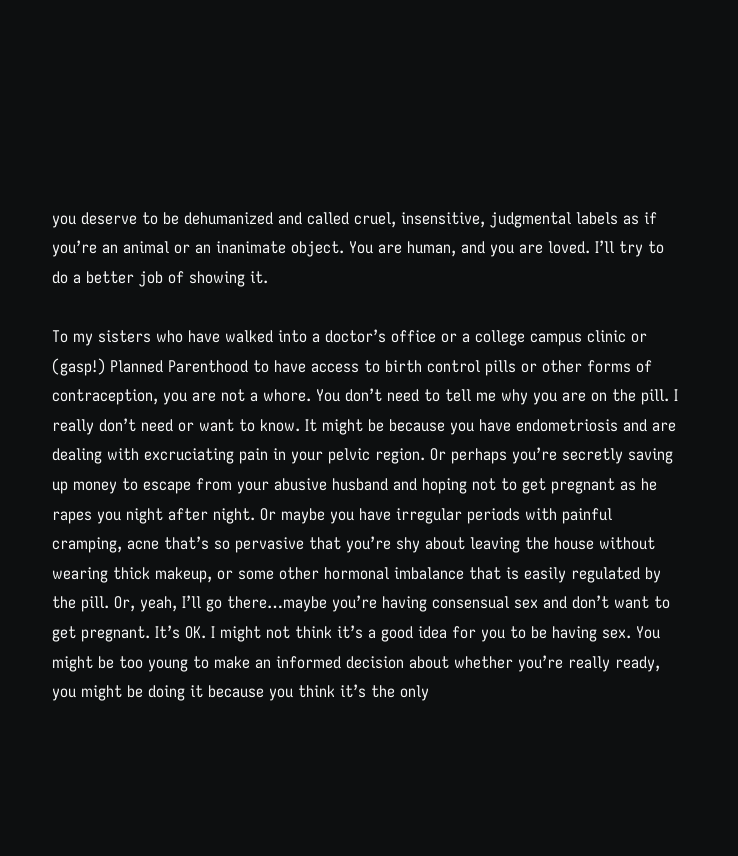you deserve to be dehumanized and called cruel, insensitive, judgmental labels as if you’re an animal or an inanimate object. You are human, and you are loved. I’ll try to do a better job of showing it.

To my sisters who have walked into a doctor’s office or a college campus clinic or (gasp!) Planned Parenthood to have access to birth control pills or other forms of contraception, you are not a whore. You don’t need to tell me why you are on the pill. I really don’t need or want to know. It might be because you have endometriosis and are dealing with excruciating pain in your pelvic region. Or perhaps you’re secretly saving up money to escape from your abusive husband and hoping not to get pregnant as he rapes you night after night. Or maybe you have irregular periods with painful cramping, acne that’s so pervasive that you’re shy about leaving the house without wearing thick makeup, or some other hormonal imbalance that is easily regulated by the pill. Or, yeah, I’ll go there…maybe you’re having consensual sex and don’t want to get pregnant. It’s OK. I might not think it’s a good idea for you to be having sex. You might be too young to make an informed decision about whether you’re really ready, you might be doing it because you think it’s the only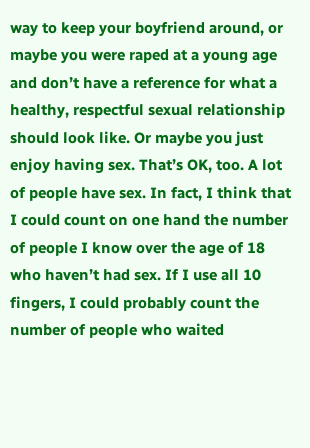way to keep your boyfriend around, or maybe you were raped at a young age and don’t have a reference for what a healthy, respectful sexual relationship should look like. Or maybe you just enjoy having sex. That’s OK, too. A lot of people have sex. In fact, I think that I could count on one hand the number of people I know over the age of 18 who haven’t had sex. If I use all 10 fingers, I could probably count the number of people who waited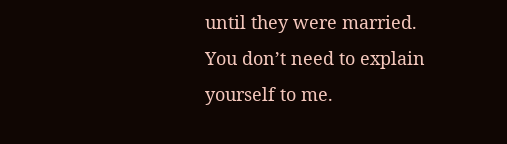until they were married. You don’t need to explain yourself to me.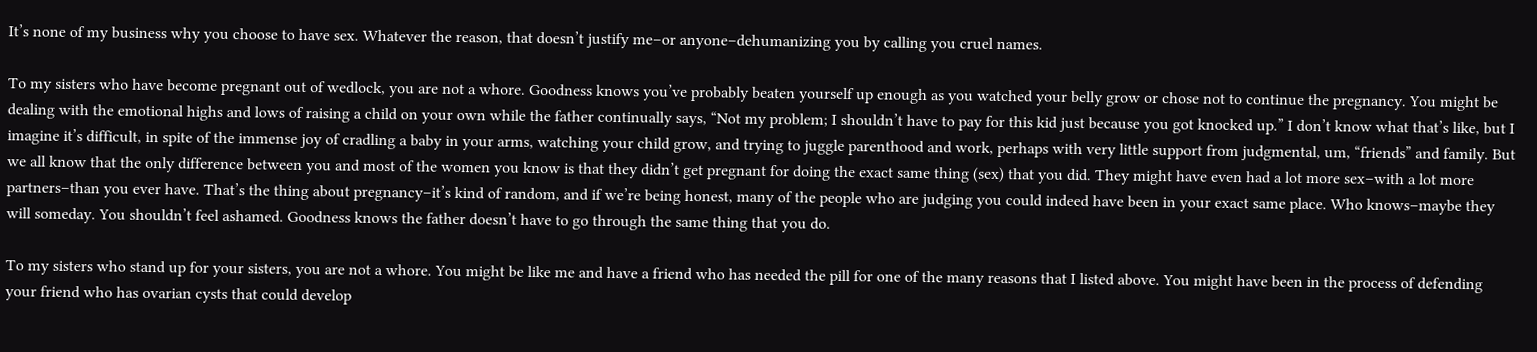It’s none of my business why you choose to have sex. Whatever the reason, that doesn’t justify me–or anyone–dehumanizing you by calling you cruel names.

To my sisters who have become pregnant out of wedlock, you are not a whore. Goodness knows you’ve probably beaten yourself up enough as you watched your belly grow or chose not to continue the pregnancy. You might be dealing with the emotional highs and lows of raising a child on your own while the father continually says, “Not my problem; I shouldn’t have to pay for this kid just because you got knocked up.” I don’t know what that’s like, but I imagine it’s difficult, in spite of the immense joy of cradling a baby in your arms, watching your child grow, and trying to juggle parenthood and work, perhaps with very little support from judgmental, um, “friends” and family. But we all know that the only difference between you and most of the women you know is that they didn’t get pregnant for doing the exact same thing (sex) that you did. They might have even had a lot more sex–with a lot more partners–than you ever have. That’s the thing about pregnancy–it’s kind of random, and if we’re being honest, many of the people who are judging you could indeed have been in your exact same place. Who knows–maybe they will someday. You shouldn’t feel ashamed. Goodness knows the father doesn’t have to go through the same thing that you do.

To my sisters who stand up for your sisters, you are not a whore. You might be like me and have a friend who has needed the pill for one of the many reasons that I listed above. You might have been in the process of defending your friend who has ovarian cysts that could develop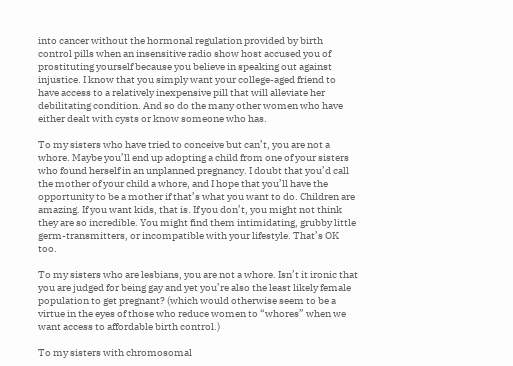into cancer without the hormonal regulation provided by birth control pills when an insensitive radio show host accused you of prostituting yourself because you believe in speaking out against injustice. I know that you simply want your college-aged friend to have access to a relatively inexpensive pill that will alleviate her debilitating condition. And so do the many other women who have either dealt with cysts or know someone who has.

To my sisters who have tried to conceive but can’t, you are not a whore. Maybe you’ll end up adopting a child from one of your sisters who found herself in an unplanned pregnancy. I doubt that you’d call the mother of your child a whore, and I hope that you’ll have the opportunity to be a mother if that’s what you want to do. Children are amazing. If you want kids, that is. If you don’t, you might not think they are so incredible. You might find them intimidating, grubby little germ-transmitters, or incompatible with your lifestyle. That’s OK too.

To my sisters who are lesbians, you are not a whore. Isn’t it ironic that you are judged for being gay and yet you’re also the least likely female population to get pregnant? (which would otherwise seem to be a virtue in the eyes of those who reduce women to “whores” when we want access to affordable birth control.)

To my sisters with chromosomal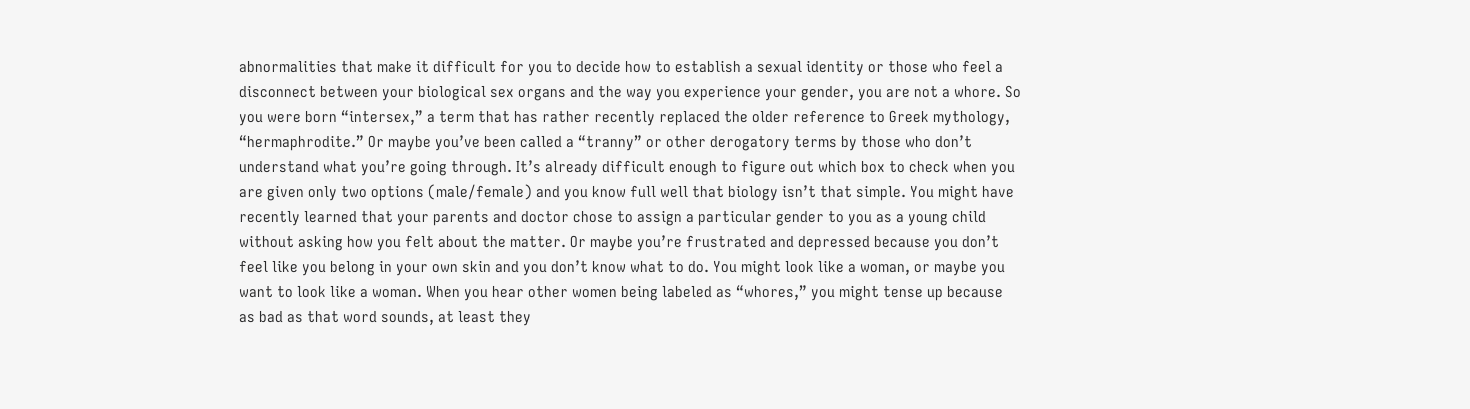abnormalities that make it difficult for you to decide how to establish a sexual identity or those who feel a disconnect between your biological sex organs and the way you experience your gender, you are not a whore. So you were born “intersex,” a term that has rather recently replaced the older reference to Greek mythology, “hermaphrodite.” Or maybe you’ve been called a “tranny” or other derogatory terms by those who don’t understand what you’re going through. It’s already difficult enough to figure out which box to check when you are given only two options (male/female) and you know full well that biology isn’t that simple. You might have recently learned that your parents and doctor chose to assign a particular gender to you as a young child without asking how you felt about the matter. Or maybe you’re frustrated and depressed because you don’t feel like you belong in your own skin and you don’t know what to do. You might look like a woman, or maybe you want to look like a woman. When you hear other women being labeled as “whores,” you might tense up because as bad as that word sounds, at least they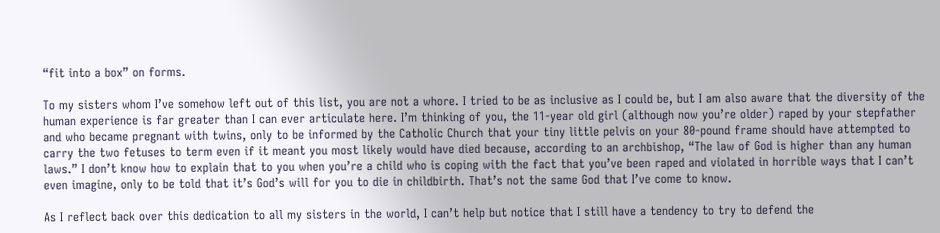“fit into a box” on forms.

To my sisters whom I’ve somehow left out of this list, you are not a whore. I tried to be as inclusive as I could be, but I am also aware that the diversity of the human experience is far greater than I can ever articulate here. I’m thinking of you, the 11-year old girl (although now you’re older) raped by your stepfather and who became pregnant with twins, only to be informed by the Catholic Church that your tiny little pelvis on your 80-pound frame should have attempted to carry the two fetuses to term even if it meant you most likely would have died because, according to an archbishop, “The law of God is higher than any human laws.” I don’t know how to explain that to you when you’re a child who is coping with the fact that you’ve been raped and violated in horrible ways that I can’t even imagine, only to be told that it’s God’s will for you to die in childbirth. That’s not the same God that I’ve come to know.

As I reflect back over this dedication to all my sisters in the world, I can’t help but notice that I still have a tendency to try to defend the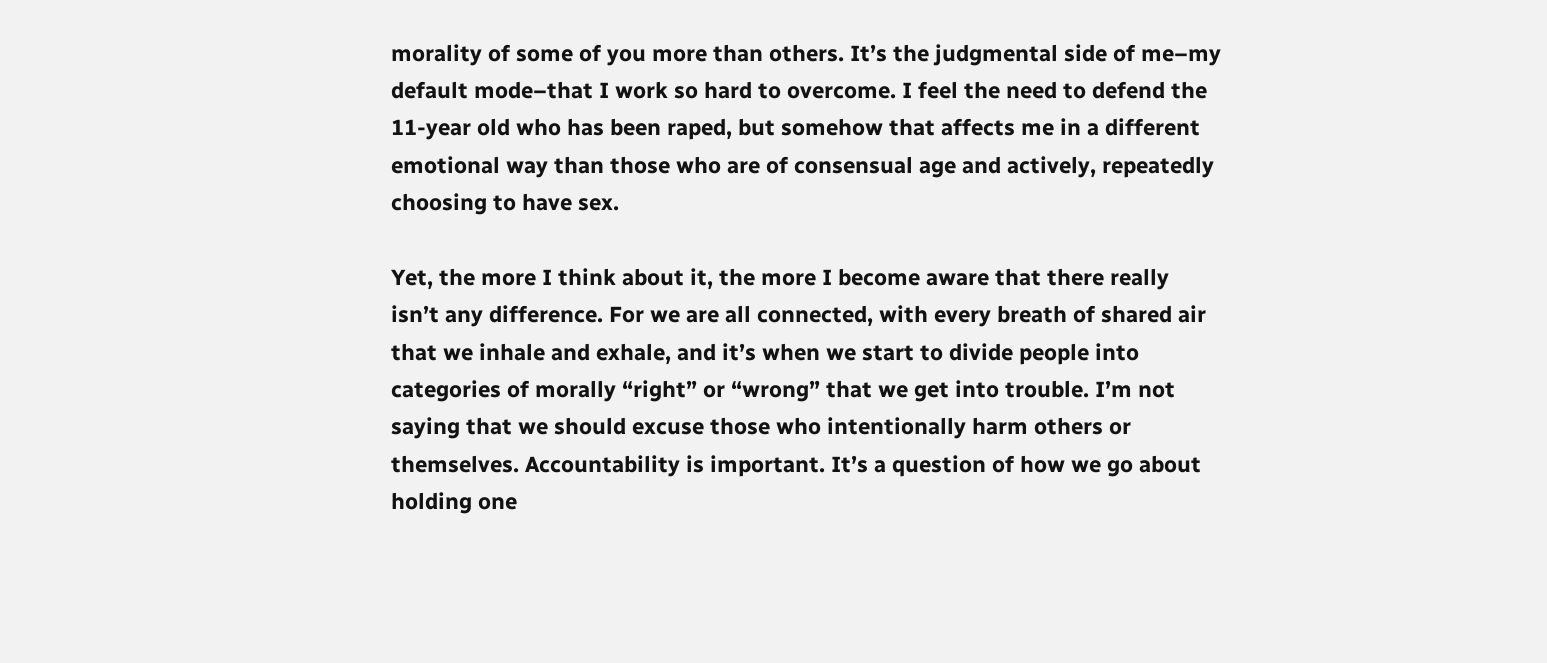morality of some of you more than others. It’s the judgmental side of me–my default mode–that I work so hard to overcome. I feel the need to defend the 11-year old who has been raped, but somehow that affects me in a different emotional way than those who are of consensual age and actively, repeatedly choosing to have sex.

Yet, the more I think about it, the more I become aware that there really isn’t any difference. For we are all connected, with every breath of shared air that we inhale and exhale, and it’s when we start to divide people into categories of morally “right” or “wrong” that we get into trouble. I’m not saying that we should excuse those who intentionally harm others or themselves. Accountability is important. It’s a question of how we go about holding one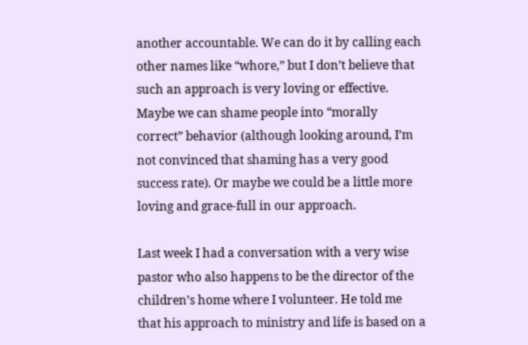another accountable. We can do it by calling each other names like “whore,” but I don’t believe that such an approach is very loving or effective. Maybe we can shame people into “morally correct” behavior (although looking around, I’m not convinced that shaming has a very good success rate). Or maybe we could be a little more loving and grace-full in our approach.

Last week I had a conversation with a very wise pastor who also happens to be the director of the children’s home where I volunteer. He told me that his approach to ministry and life is based on a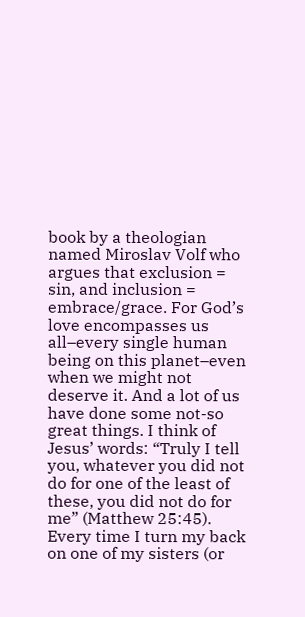book by a theologian named Miroslav Volf who argues that exclusion = sin, and inclusion = embrace/grace. For God’s love encompasses us all–every single human being on this planet–even when we might not deserve it. And a lot of us have done some not-so great things. I think of Jesus’ words: “Truly I tell you, whatever you did not do for one of the least of these, you did not do for me” (Matthew 25:45). Every time I turn my back on one of my sisters (or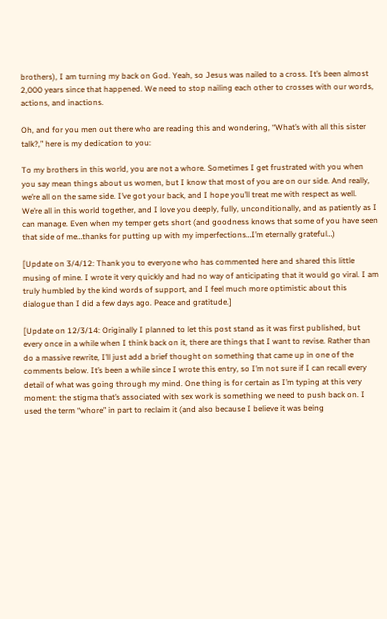brothers), I am turning my back on God. Yeah, so Jesus was nailed to a cross. It’s been almost 2,000 years since that happened. We need to stop nailing each other to crosses with our words, actions, and inactions.

Oh, and for you men out there who are reading this and wondering, “What’s with all this sister talk?,” here is my dedication to you:

To my brothers in this world, you are not a whore. Sometimes I get frustrated with you when you say mean things about us women, but I know that most of you are on our side. And really, we’re all on the same side. I’ve got your back, and I hope you’ll treat me with respect as well. We’re all in this world together, and I love you deeply, fully, unconditionally, and as patiently as I can manage. Even when my temper gets short (and goodness knows that some of you have seen that side of me…thanks for putting up with my imperfections…I’m eternally grateful…)

[Update on 3/4/12: Thank you to everyone who has commented here and shared this little musing of mine. I wrote it very quickly and had no way of anticipating that it would go viral. I am truly humbled by the kind words of support, and I feel much more optimistic about this dialogue than I did a few days ago. Peace and gratitude.]

[Update on 12/3/14: Originally I planned to let this post stand as it was first published, but every once in a while when I think back on it, there are things that I want to revise. Rather than do a massive rewrite, I’ll just add a brief thought on something that came up in one of the comments below. It’s been a while since I wrote this entry, so I’m not sure if I can recall every detail of what was going through my mind. One thing is for certain as I’m typing at this very moment: the stigma that’s associated with sex work is something we need to push back on. I used the term “whore” in part to reclaim it (and also because I believe it was being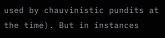used by chauvinistic pundits at the time). But in instances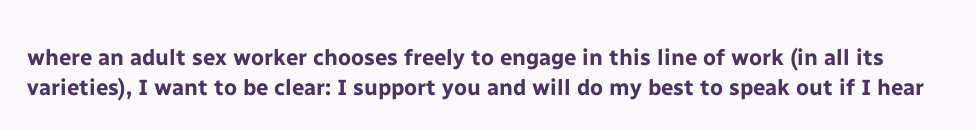where an adult sex worker chooses freely to engage in this line of work (in all its varieties), I want to be clear: I support you and will do my best to speak out if I hear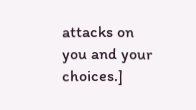attacks on you and your choices.]